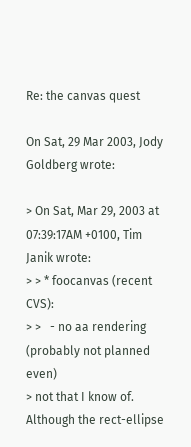Re: the canvas quest

On Sat, 29 Mar 2003, Jody Goldberg wrote:

> On Sat, Mar 29, 2003 at 07:39:17AM +0100, Tim Janik wrote:
> > * foocanvas (recent CVS):
> >   - no aa rendering (probably not planned even)
> not that I know of.  Although the rect-ellipse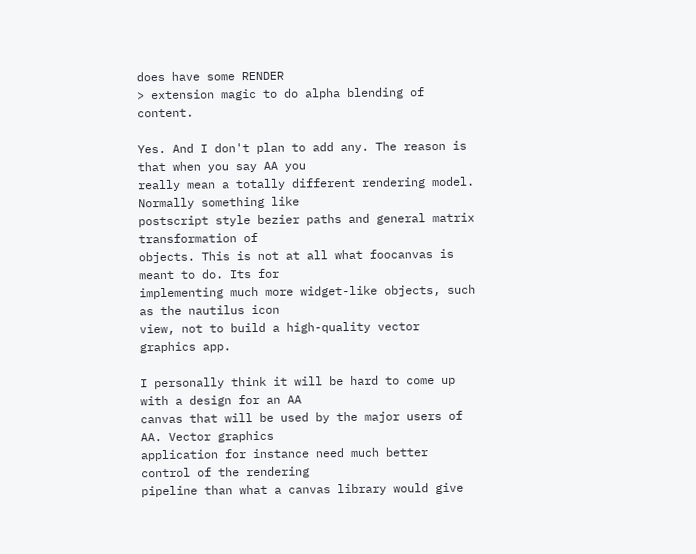does have some RENDER
> extension magic to do alpha blending of content.

Yes. And I don't plan to add any. The reason is that when you say AA you
really mean a totally different rendering model. Normally something like
postscript style bezier paths and general matrix transformation of
objects. This is not at all what foocanvas is meant to do. Its for
implementing much more widget-like objects, such as the nautilus icon
view, not to build a high-quality vector graphics app.

I personally think it will be hard to come up with a design for an AA
canvas that will be used by the major users of AA. Vector graphics
application for instance need much better control of the rendering
pipeline than what a canvas library would give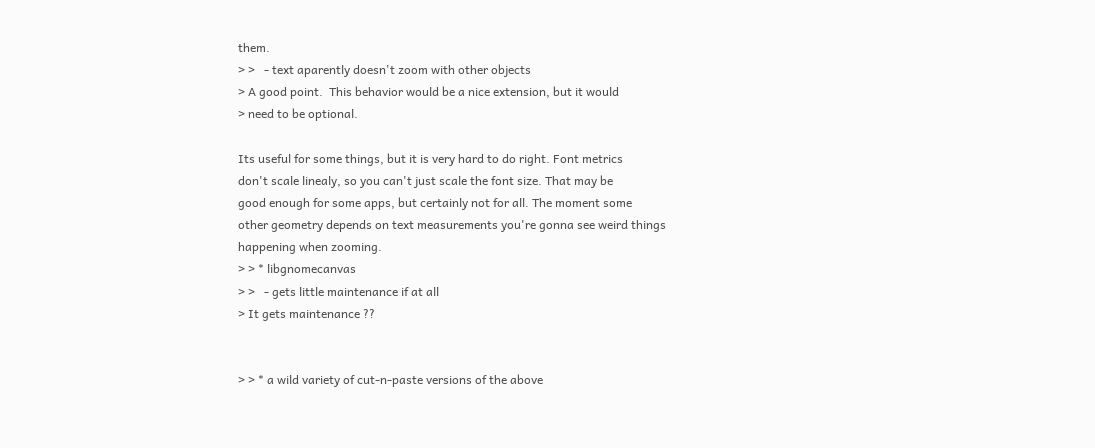them.
> >   - text aparently doesn't zoom with other objects
> A good point.  This behavior would be a nice extension, but it would
> need to be optional.

Its useful for some things, but it is very hard to do right. Font metrics
don't scale linealy, so you can't just scale the font size. That may be
good enough for some apps, but certainly not for all. The moment some
other geometry depends on text measurements you're gonna see weird things
happening when zooming.
> > * libgnomecanvas
> >   - gets little maintenance if at all
> It gets maintenance ??


> > * a wild variety of cut-n-paste versions of the above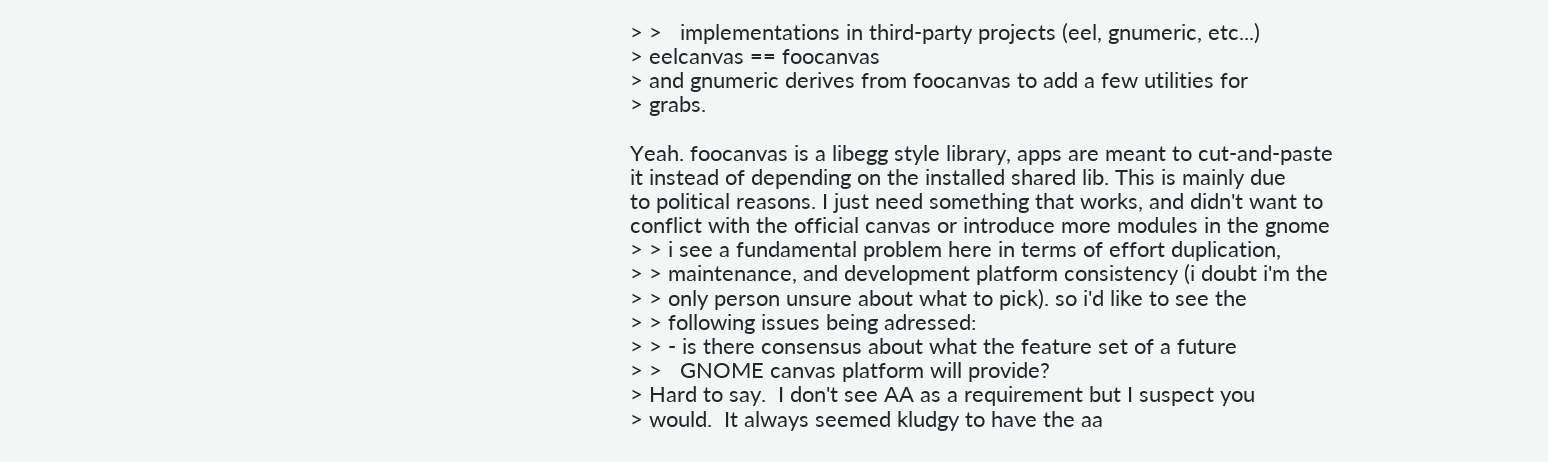> >   implementations in third-party projects (eel, gnumeric, etc...)
> eelcanvas == foocanvas
> and gnumeric derives from foocanvas to add a few utilities for
> grabs.

Yeah. foocanvas is a libegg style library, apps are meant to cut-and-paste
it instead of depending on the installed shared lib. This is mainly due
to political reasons. I just need something that works, and didn't want to
conflict with the official canvas or introduce more modules in the gnome
> > i see a fundamental problem here in terms of effort duplication,
> > maintenance, and development platform consistency (i doubt i'm the
> > only person unsure about what to pick). so i'd like to see the
> > following issues being adressed:
> > - is there consensus about what the feature set of a future
> >   GNOME canvas platform will provide?
> Hard to say.  I don't see AA as a requirement but I suspect you
> would.  It always seemed kludgy to have the aa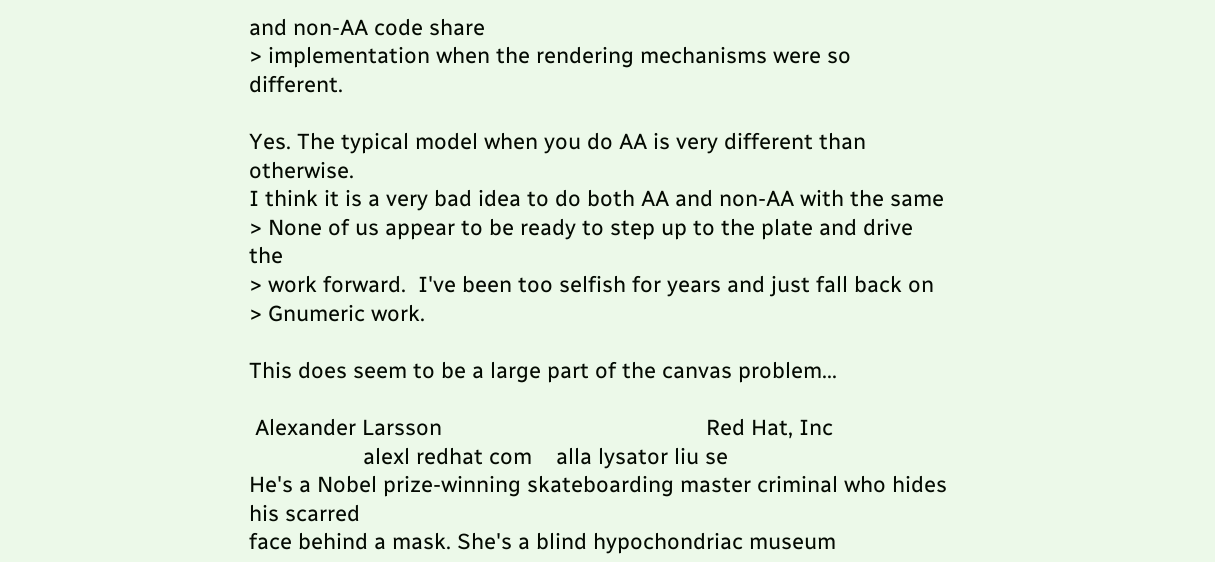and non-AA code share
> implementation when the rendering mechanisms were so different.

Yes. The typical model when you do AA is very different than otherwise.
I think it is a very bad idea to do both AA and non-AA with the same
> None of us appear to be ready to step up to the plate and drive the
> work forward.  I've been too selfish for years and just fall back on
> Gnumeric work.

This does seem to be a large part of the canvas problem...

 Alexander Larsson                                            Red Hat, Inc
                   alexl redhat com    alla lysator liu se
He's a Nobel prize-winning skateboarding master criminal who hides his scarred
face behind a mask. She's a blind hypochondriac museum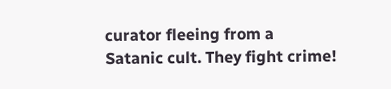curator fleeing from a
Satanic cult. They fight crime!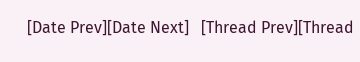[Date Prev][Date Next]   [Thread Prev][Thread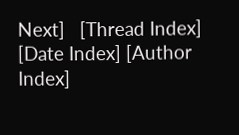Next]   [Thread Index] [Date Index] [Author Index]